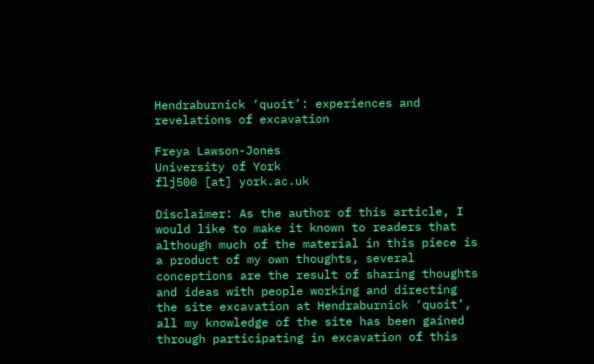Hendraburnick ‘quoit’: experiences and revelations of excavation

Freya Lawson-Jones
University of York
flj500 [at] york.ac.uk

Disclaimer: As the author of this article, I would like to make it known to readers that although much of the material in this piece is a product of my own thoughts, several conceptions are the result of sharing thoughts and ideas with people working and directing the site excavation at Hendraburnick ‘quoit’, all my knowledge of the site has been gained through participating in excavation of this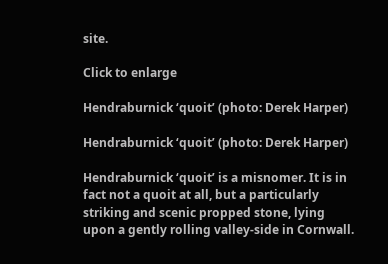site.

Click to enlarge

Hendraburnick ‘quoit’ (photo: Derek Harper)

Hendraburnick ‘quoit’ (photo: Derek Harper)

Hendraburnick ‘quoit’ is a misnomer. It is in fact not a quoit at all, but a particularly striking and scenic propped stone, lying upon a gently rolling valley-side in Cornwall.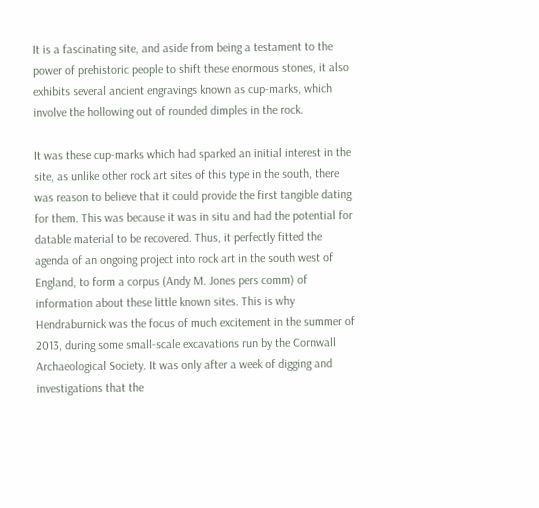It is a fascinating site, and aside from being a testament to the power of prehistoric people to shift these enormous stones, it also exhibits several ancient engravings known as cup-marks, which involve the hollowing out of rounded dimples in the rock.

It was these cup-marks which had sparked an initial interest in the site, as unlike other rock art sites of this type in the south, there was reason to believe that it could provide the first tangible dating for them. This was because it was in situ and had the potential for datable material to be recovered. Thus, it perfectly fitted the agenda of an ongoing project into rock art in the south west of England, to form a corpus (Andy M. Jones pers comm) of information about these little known sites. This is why Hendraburnick was the focus of much excitement in the summer of 2013, during some small-scale excavations run by the Cornwall Archaeological Society. It was only after a week of digging and investigations that the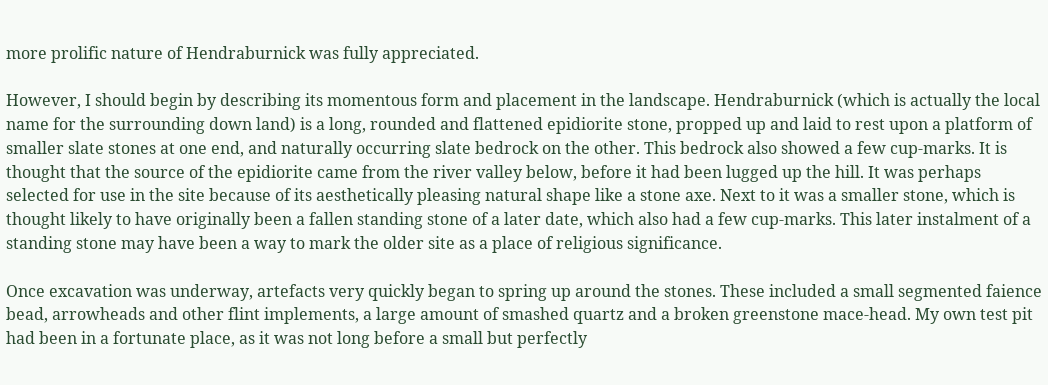more prolific nature of Hendraburnick was fully appreciated.

However, I should begin by describing its momentous form and placement in the landscape. Hendraburnick (which is actually the local name for the surrounding down land) is a long, rounded and flattened epidiorite stone, propped up and laid to rest upon a platform of smaller slate stones at one end, and naturally occurring slate bedrock on the other. This bedrock also showed a few cup-marks. It is thought that the source of the epidiorite came from the river valley below, before it had been lugged up the hill. It was perhaps selected for use in the site because of its aesthetically pleasing natural shape like a stone axe. Next to it was a smaller stone, which is thought likely to have originally been a fallen standing stone of a later date, which also had a few cup-marks. This later instalment of a standing stone may have been a way to mark the older site as a place of religious significance.

Once excavation was underway, artefacts very quickly began to spring up around the stones. These included a small segmented faience bead, arrowheads and other flint implements, a large amount of smashed quartz and a broken greenstone mace-head. My own test pit had been in a fortunate place, as it was not long before a small but perfectly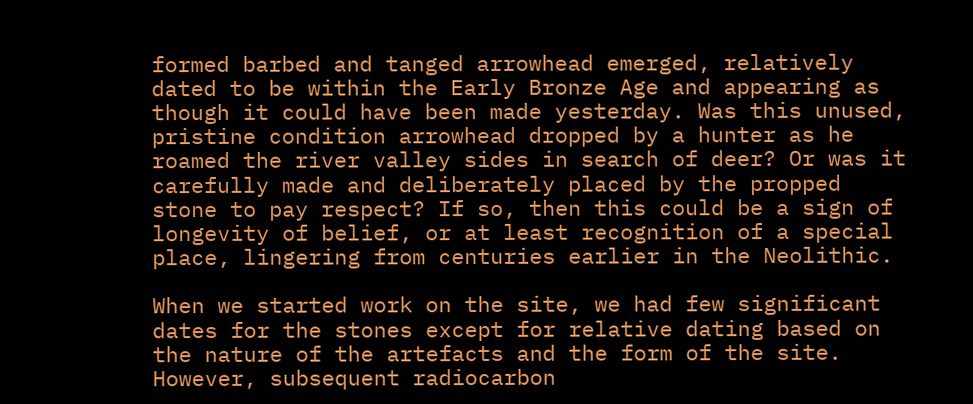formed barbed and tanged arrowhead emerged, relatively dated to be within the Early Bronze Age and appearing as though it could have been made yesterday. Was this unused, pristine condition arrowhead dropped by a hunter as he roamed the river valley sides in search of deer? Or was it carefully made and deliberately placed by the propped stone to pay respect? If so, then this could be a sign of longevity of belief, or at least recognition of a special place, lingering from centuries earlier in the Neolithic.

When we started work on the site, we had few significant dates for the stones except for relative dating based on the nature of the artefacts and the form of the site. However, subsequent radiocarbon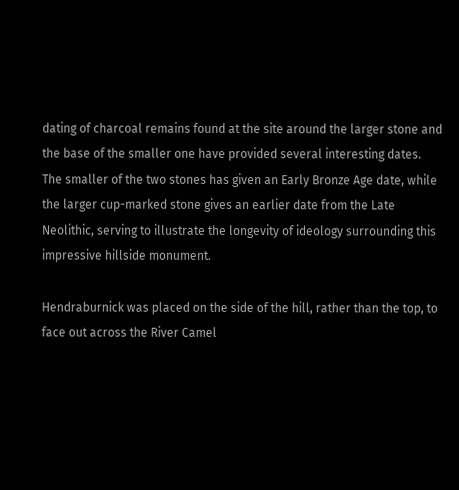dating of charcoal remains found at the site around the larger stone and the base of the smaller one have provided several interesting dates. The smaller of the two stones has given an Early Bronze Age date, while the larger cup-marked stone gives an earlier date from the Late Neolithic, serving to illustrate the longevity of ideology surrounding this impressive hillside monument.

Hendraburnick was placed on the side of the hill, rather than the top, to face out across the River Camel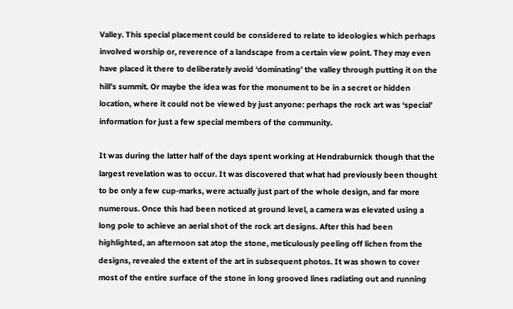Valley. This special placement could be considered to relate to ideologies which perhaps involved worship or, reverence of a landscape from a certain view point. They may even have placed it there to deliberately avoid ‘dominating’ the valley through putting it on the hill’s summit. Or maybe the idea was for the monument to be in a secret or hidden location, where it could not be viewed by just anyone: perhaps the rock art was ‘special’ information for just a few special members of the community.

It was during the latter half of the days spent working at Hendraburnick though that the largest revelation was to occur. It was discovered that what had previously been thought to be only a few cup-marks, were actually just part of the whole design, and far more numerous. Once this had been noticed at ground level, a camera was elevated using a long pole to achieve an aerial shot of the rock art designs. After this had been highlighted, an afternoon sat atop the stone, meticulously peeling off lichen from the designs, revealed the extent of the art in subsequent photos. It was shown to cover most of the entire surface of the stone in long grooved lines radiating out and running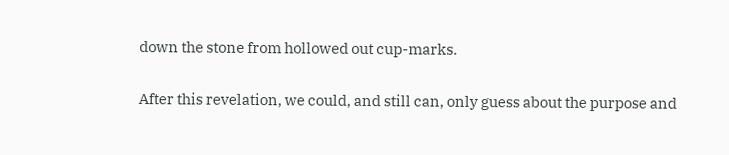down the stone from hollowed out cup-marks.

After this revelation, we could, and still can, only guess about the purpose and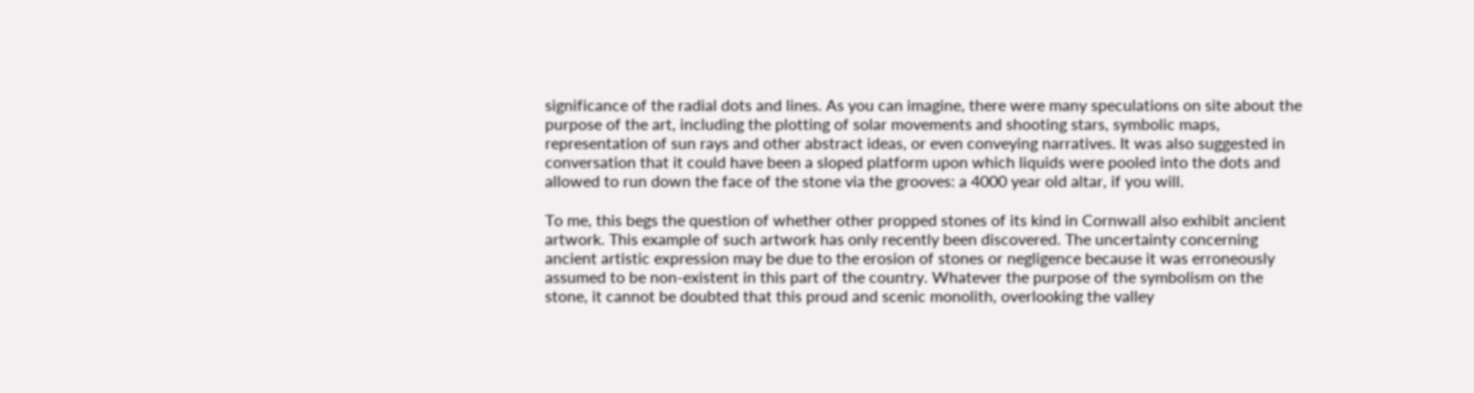significance of the radial dots and lines. As you can imagine, there were many speculations on site about the purpose of the art, including the plotting of solar movements and shooting stars, symbolic maps, representation of sun rays and other abstract ideas, or even conveying narratives. It was also suggested in conversation that it could have been a sloped platform upon which liquids were pooled into the dots and allowed to run down the face of the stone via the grooves: a 4000 year old altar, if you will.

To me, this begs the question of whether other propped stones of its kind in Cornwall also exhibit ancient artwork. This example of such artwork has only recently been discovered. The uncertainty concerning ancient artistic expression may be due to the erosion of stones or negligence because it was erroneously assumed to be non-existent in this part of the country. Whatever the purpose of the symbolism on the stone, it cannot be doubted that this proud and scenic monolith, overlooking the valley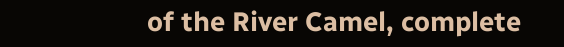of the River Camel, complete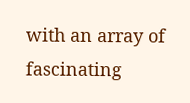with an array of fascinating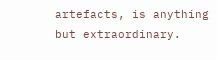artefacts, is anything but extraordinary.